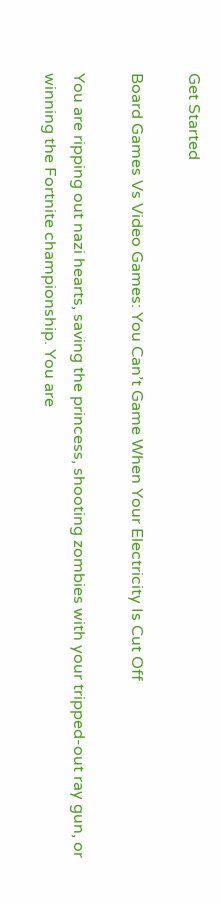Get Started

Board Games Vs Video Games: You Can’t Game When Your Electricity Is Cut Off

You are ripping out nazi hearts, saving the princess, shooting zombies with your tripped-out ray gun, or winning the Fortnite championship. You are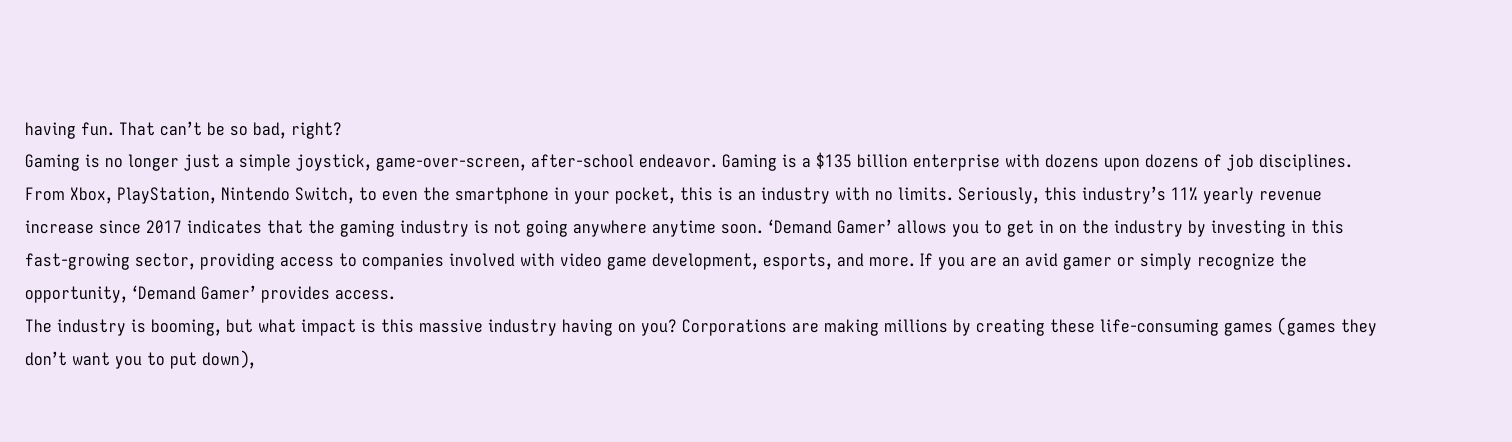having fun. That can’t be so bad, right?
Gaming is no longer just a simple joystick, game-over-screen, after-school endeavor. Gaming is a $135 billion enterprise with dozens upon dozens of job disciplines. From Xbox, PlayStation, Nintendo Switch, to even the smartphone in your pocket, this is an industry with no limits. Seriously, this industry’s 11% yearly revenue increase since 2017 indicates that the gaming industry is not going anywhere anytime soon. ‘Demand Gamer’ allows you to get in on the industry by investing in this fast-growing sector, providing access to companies involved with video game development, esports, and more. If you are an avid gamer or simply recognize the opportunity, ‘Demand Gamer’ provides access.
The industry is booming, but what impact is this massive industry having on you? Corporations are making millions by creating these life-consuming games (games they don’t want you to put down),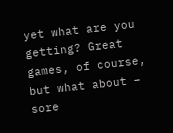yet what are you getting? Great games, of course, but what about – sore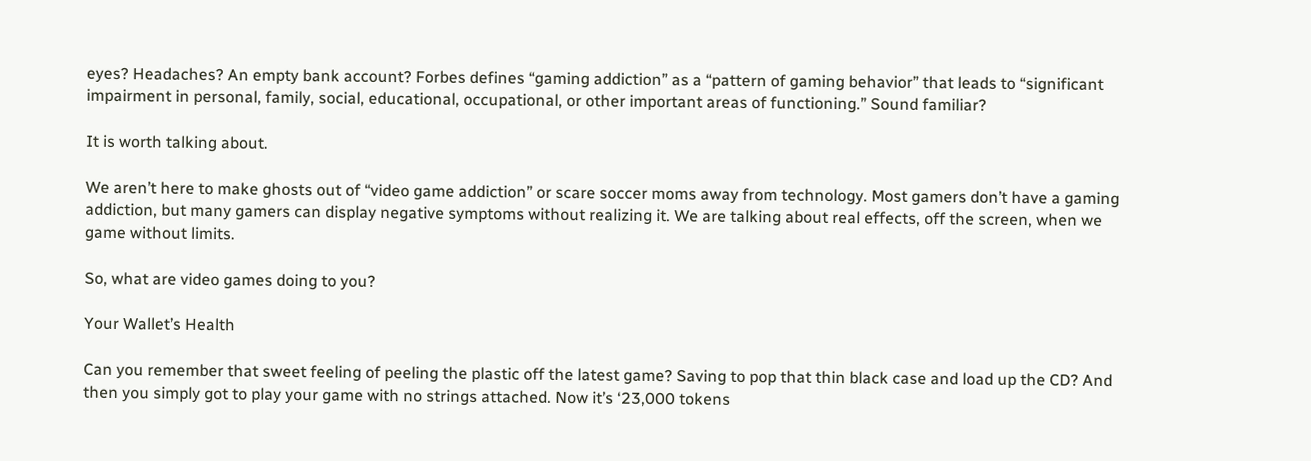eyes? Headaches? An empty bank account? Forbes defines “gaming addiction” as a “pattern of gaming behavior” that leads to “significant impairment in personal, family, social, educational, occupational, or other important areas of functioning.” Sound familiar?

It is worth talking about.

We aren’t here to make ghosts out of “video game addiction” or scare soccer moms away from technology. Most gamers don’t have a gaming addiction, but many gamers can display negative symptoms without realizing it. We are talking about real effects, off the screen, when we game without limits.

So, what are video games doing to you?

Your Wallet’s Health

Can you remember that sweet feeling of peeling the plastic off the latest game? Saving to pop that thin black case and load up the CD? And then you simply got to play your game with no strings attached. Now it’s ‘23,000 tokens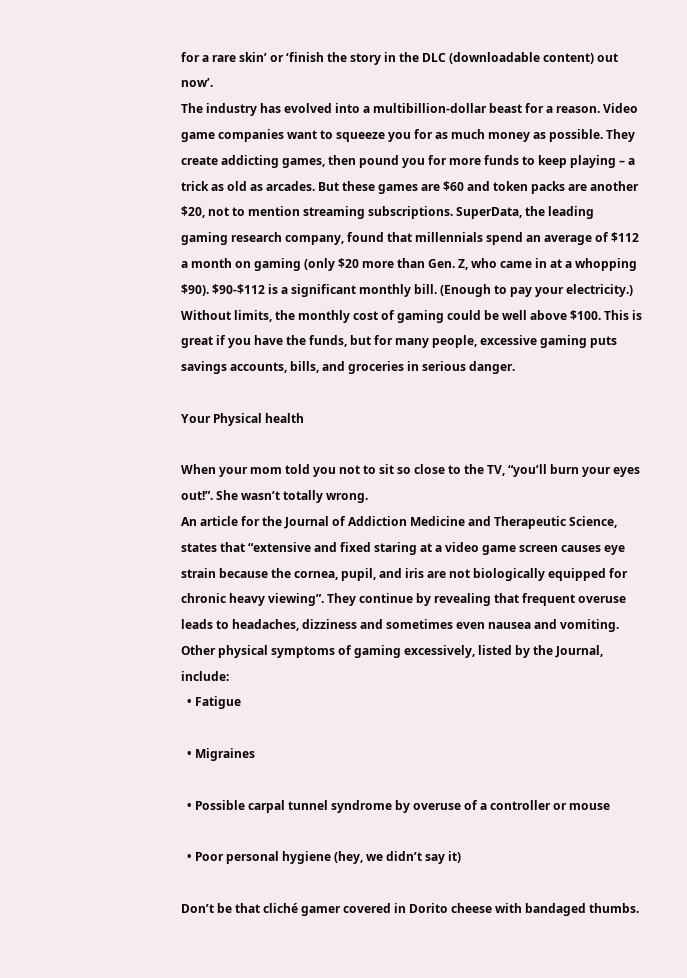for a rare skin’ or ‘finish the story in the DLC (downloadable content) out now’.
The industry has evolved into a multibillion-dollar beast for a reason. Video game companies want to squeeze you for as much money as possible. They create addicting games, then pound you for more funds to keep playing – a trick as old as arcades. But these games are $60 and token packs are another $20, not to mention streaming subscriptions. SuperData, the leading gaming research company, found that millennials spend an average of $112 a month on gaming (only $20 more than Gen. Z, who came in at a whopping $90). $90-$112 is a significant monthly bill. (Enough to pay your electricity.)
Without limits, the monthly cost of gaming could be well above $100. This is great if you have the funds, but for many people, excessive gaming puts savings accounts, bills, and groceries in serious danger.

Your Physical health

When your mom told you not to sit so close to the TV, “you’ll burn your eyes out!”. She wasn’t totally wrong.
An article for the Journal of Addiction Medicine and Therapeutic Science, states that “extensive and fixed staring at a video game screen causes eye strain because the cornea, pupil, and iris are not biologically equipped for chronic heavy viewing”. They continue by revealing that frequent overuse leads to headaches, dizziness and sometimes even nausea and vomiting. Other physical symptoms of gaming excessively, listed by the Journal, include:
  • Fatigue

  • Migraines

  • Possible carpal tunnel syndrome by overuse of a controller or mouse

  • Poor personal hygiene (hey, we didn’t say it)

Don’t be that cliché gamer covered in Dorito cheese with bandaged thumbs.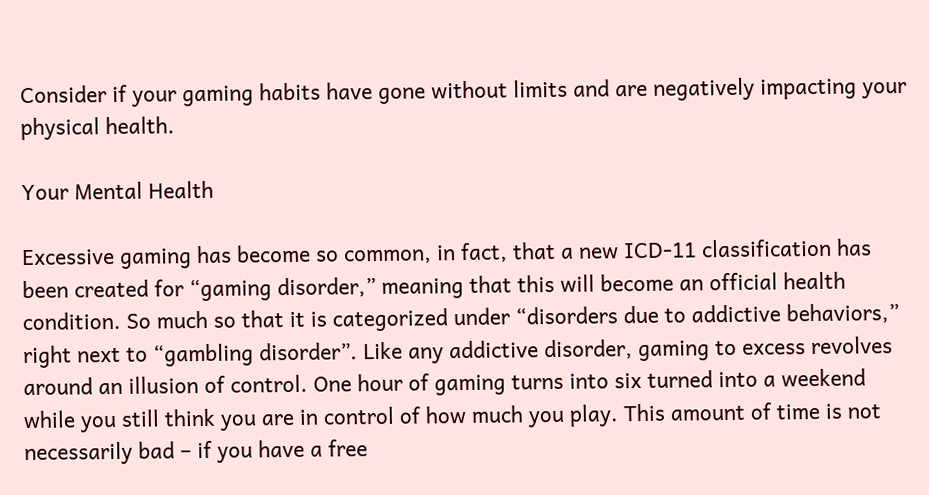Consider if your gaming habits have gone without limits and are negatively impacting your physical health.

Your Mental Health

Excessive gaming has become so common, in fact, that a new ICD-11 classification has been created for “gaming disorder,” meaning that this will become an official health condition. So much so that it is categorized under “disorders due to addictive behaviors,” right next to “gambling disorder”. Like any addictive disorder, gaming to excess revolves around an illusion of control. One hour of gaming turns into six turned into a weekend while you still think you are in control of how much you play. This amount of time is not necessarily bad – if you have a free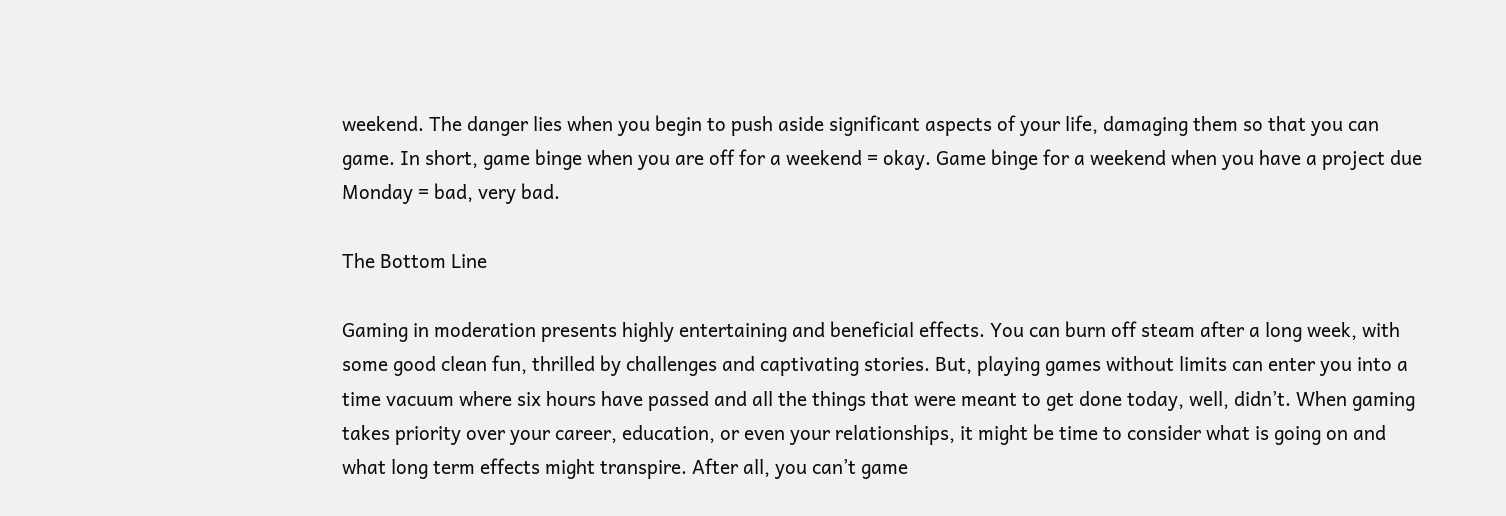weekend. The danger lies when you begin to push aside significant aspects of your life, damaging them so that you can game. In short, game binge when you are off for a weekend = okay. Game binge for a weekend when you have a project due Monday = bad, very bad.

The Bottom Line

Gaming in moderation presents highly entertaining and beneficial effects. You can burn off steam after a long week, with some good clean fun, thrilled by challenges and captivating stories. But, playing games without limits can enter you into a time vacuum where six hours have passed and all the things that were meant to get done today, well, didn’t. When gaming takes priority over your career, education, or even your relationships, it might be time to consider what is going on and what long term effects might transpire. After all, you can’t game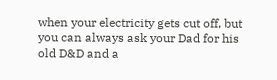when your electricity gets cut off, but you can always ask your Dad for his old D&D and a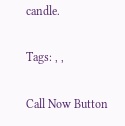candle.

Tags: , ,

Call Now Button